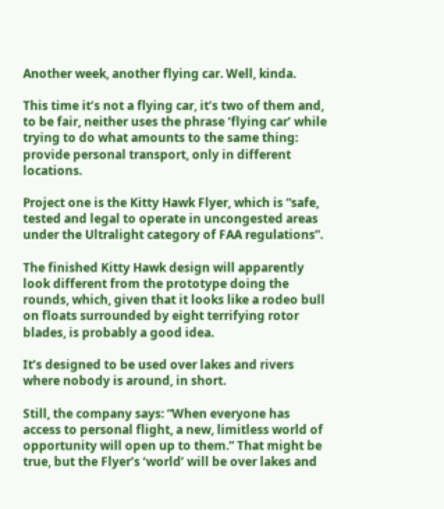Another week, another flying car. Well, kinda.

This time it’s not a flying car, it’s two of them and, to be fair, neither uses the phrase ‘flying car’ while trying to do what amounts to the same thing: provide personal transport, only in different locations.

Project one is the Kitty Hawk Flyer, which is “safe, tested and legal to operate in uncongested areas under the Ultralight category of FAA regulations”.

The finished Kitty Hawk design will apparently look different from the prototype doing the rounds, which, given that it looks like a rodeo bull on floats surrounded by eight terrifying rotor blades, is probably a good idea.

It’s designed to be used over lakes and rivers where nobody is around, in short.

Still, the company says: “When everyone has access to personal flight, a new, limitless world of opportunity will open up to them.” That might be true, but the Flyer’s ‘world’ will be over lakes and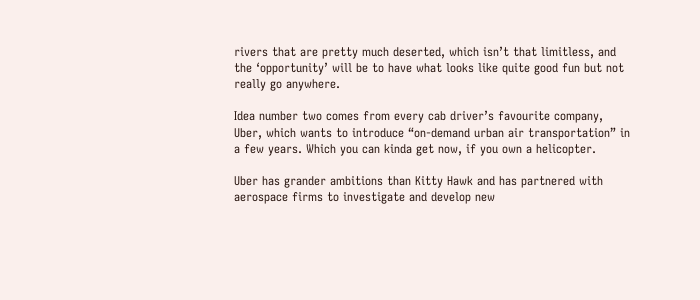rivers that are pretty much deserted, which isn’t that limitless, and the ‘opportunity’ will be to have what looks like quite good fun but not really go anywhere.

Idea number two comes from every cab driver’s favourite company, Uber, which wants to introduce “on-demand urban air transportation” in a few years. Which you can kinda get now, if you own a helicopter.

Uber has grander ambitions than Kitty Hawk and has partnered with aerospace firms to investigate and develop new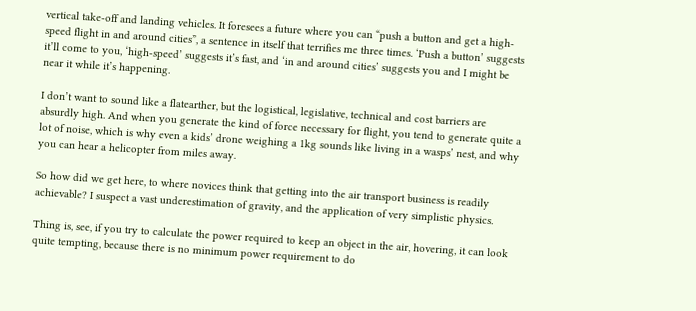vertical take-off and landing vehicles. It foresees a future where you can “push a button and get a high-speed flight in and around cities”, a sentence in itself that terrifies me three times. ‘Push a button’ suggests it’ll come to you, ‘high-speed’ suggests it’s fast, and ‘in and around cities’ suggests you and I might be near it while it’s happening.

I don’t want to sound like a flatearther, but the logistical, legislative, technical and cost barriers are absurdly high. And when you generate the kind of force necessary for flight, you tend to generate quite a lot of noise, which is why even a kids’ drone weighing a 1kg sounds like living in a wasps’ nest, and why you can hear a helicopter from miles away.

So how did we get here, to where novices think that getting into the air transport business is readily achievable? I suspect a vast underestimation of gravity, and the application of very simplistic physics.

Thing is, see, if you try to calculate the power required to keep an object in the air, hovering, it can look quite tempting, because there is no minimum power requirement to do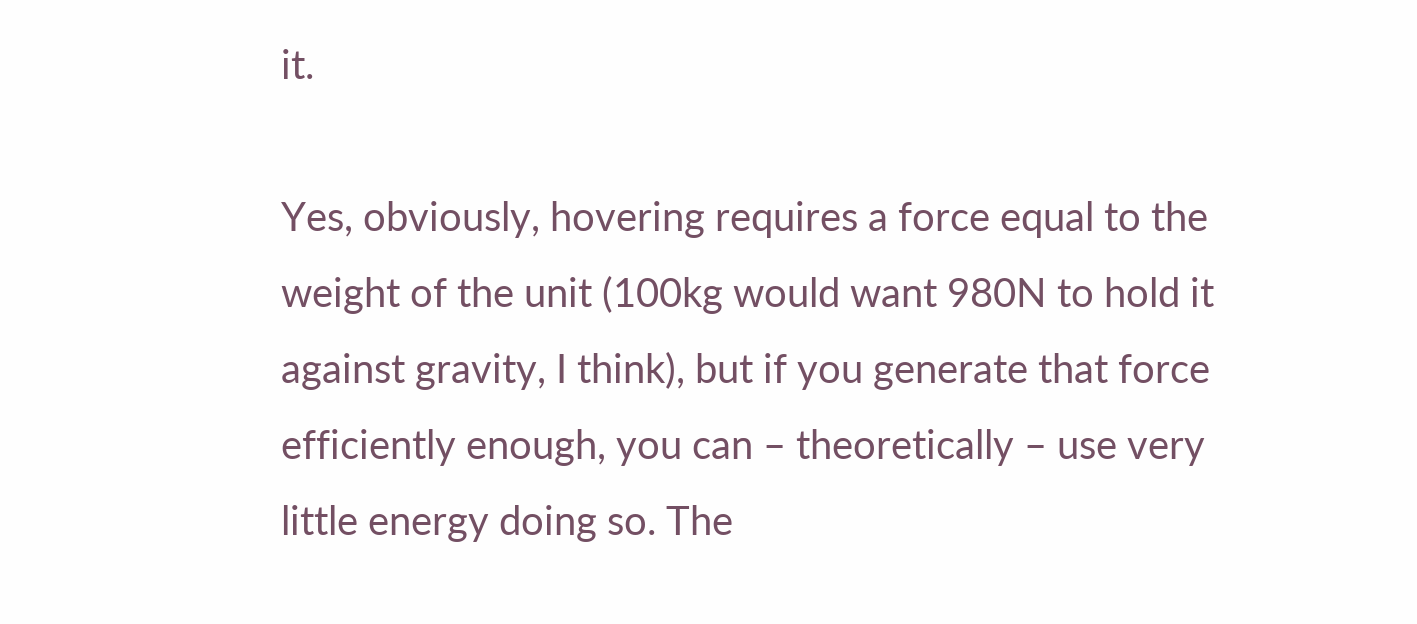it.

Yes, obviously, hovering requires a force equal to the weight of the unit (100kg would want 980N to hold it against gravity, I think), but if you generate that force efficiently enough, you can – theoretically – use very little energy doing so. The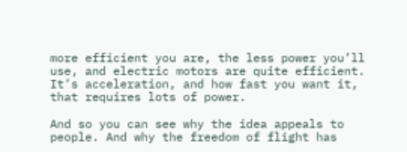more efficient you are, the less power you’ll use, and electric motors are quite efficient. It’s acceleration, and how fast you want it, that requires lots of power.

And so you can see why the idea appeals to people. And why the freedom of flight has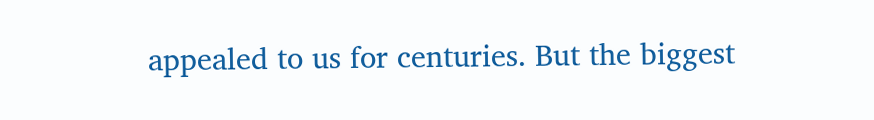appealed to us for centuries. But the biggest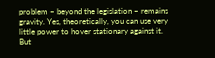problem – beyond the legislation – remains gravity. Yes, theoretically, you can use very little power to hover stationary against it. But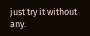just try it without any.